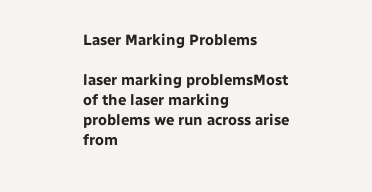Laser Marking Problems

laser marking problemsMost of the laser marking problems we run across arise from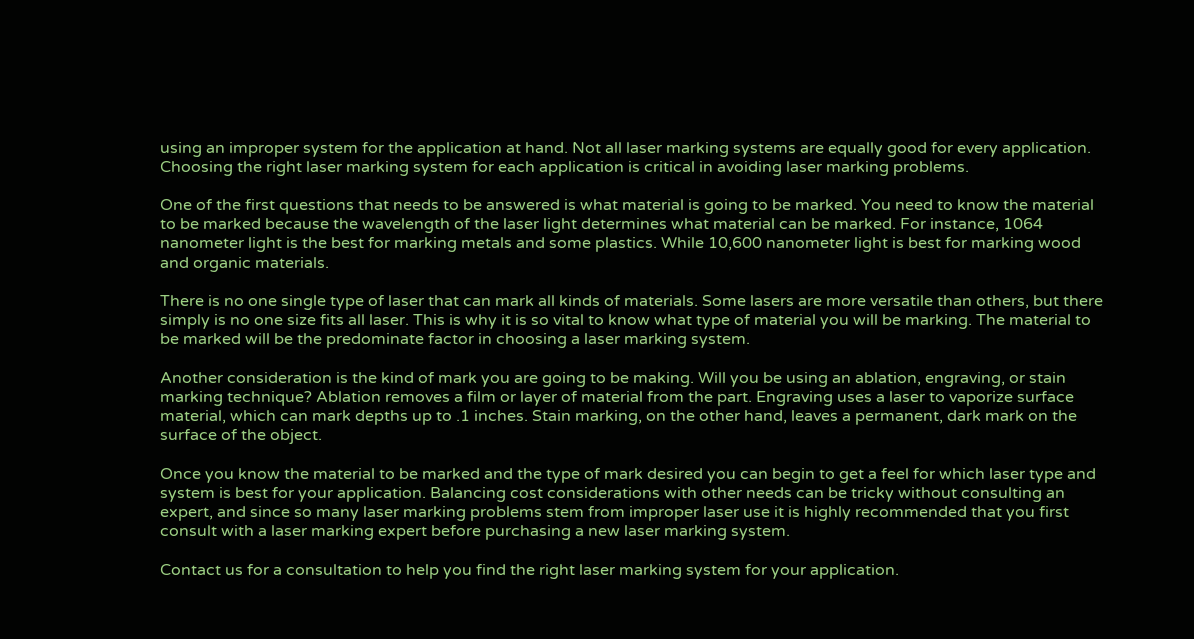using an improper system for the application at hand. Not all laser marking systems are equally good for every application. Choosing the right laser marking system for each application is critical in avoiding laser marking problems.

One of the first questions that needs to be answered is what material is going to be marked. You need to know the material to be marked because the wavelength of the laser light determines what material can be marked. For instance, 1064 nanometer light is the best for marking metals and some plastics. While 10,600 nanometer light is best for marking wood and organic materials.

There is no one single type of laser that can mark all kinds of materials. Some lasers are more versatile than others, but there simply is no one size fits all laser. This is why it is so vital to know what type of material you will be marking. The material to be marked will be the predominate factor in choosing a laser marking system.

Another consideration is the kind of mark you are going to be making. Will you be using an ablation, engraving, or stain marking technique? Ablation removes a film or layer of material from the part. Engraving uses a laser to vaporize surface material, which can mark depths up to .1 inches. Stain marking, on the other hand, leaves a permanent, dark mark on the surface of the object.

Once you know the material to be marked and the type of mark desired you can begin to get a feel for which laser type and system is best for your application. Balancing cost considerations with other needs can be tricky without consulting an expert, and since so many laser marking problems stem from improper laser use it is highly recommended that you first consult with a laser marking expert before purchasing a new laser marking system.

Contact us for a consultation to help you find the right laser marking system for your application.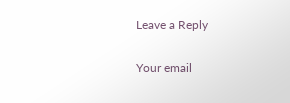Leave a Reply

Your email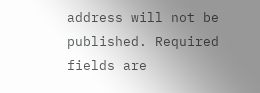address will not be published. Required fields are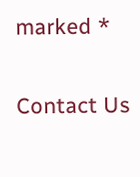marked *

Contact Us